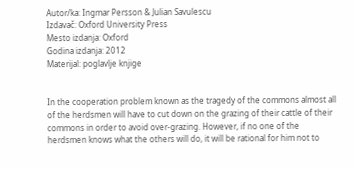Autor/ka: Ingmar Persson & Julian Savulescu
Izdavač: Oxford University Press
Mesto izdanja: Oxford
Godina izdanja: 2012
Materijal: poglavlje knjige


In the cooperation problem known as the tragedy of the commons almost all of the herdsmen will have to cut down on the grazing of their cattle of their commons in order to avoid over-grazing. However, if no one of the herdsmen knows what the others will do, it will be rational for him not to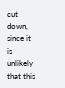cut down, since it is unlikely that this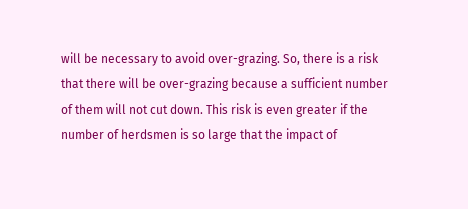will be necessary to avoid over-grazing. So, there is a risk that there will be over-grazing because a sufficient number of them will not cut down. This risk is even greater if the number of herdsmen is so large that the impact of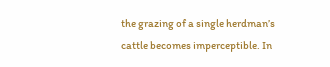the grazing of a single herdman’s cattle becomes imperceptible. In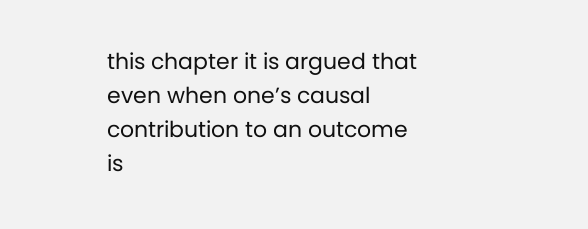this chapter it is argued that even when one’s causal contribution to an outcome is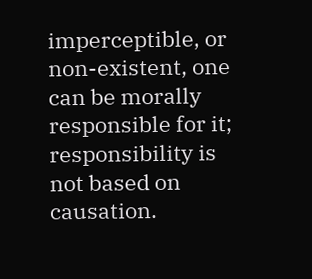imperceptible, or non-existent, one can be morally responsible for it; responsibility is not based on causation.